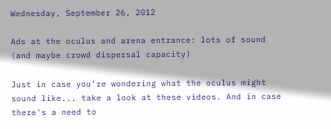Wednesday, September 26, 2012

Ads at the oculus and arena entrance: lots of sound (and maybe crowd dispersal capacity)

Just in case you're wondering what the oculus might sound like... take a look at these videos. And in case there's a need to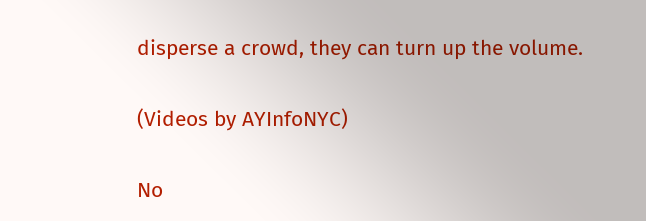disperse a crowd, they can turn up the volume.

(Videos by AYInfoNYC)

No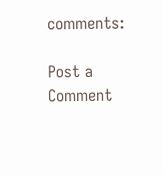comments:

Post a Comment